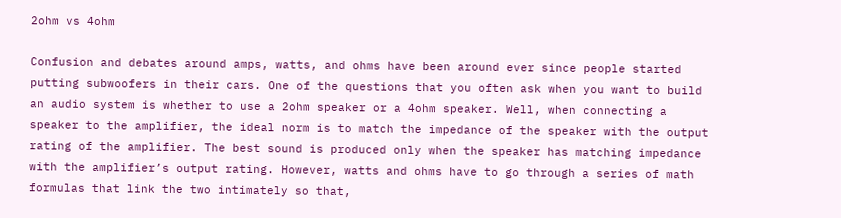2ohm vs 4ohm

Confusion and debates around amps, watts, and ohms have been around ever since people started putting subwoofers in their cars. One of the questions that you often ask when you want to build an audio system is whether to use a 2ohm speaker or a 4ohm speaker. Well, when connecting a speaker to the amplifier, the ideal norm is to match the impedance of the speaker with the output rating of the amplifier. The best sound is produced only when the speaker has matching impedance with the amplifier’s output rating. However, watts and ohms have to go through a series of math formulas that link the two intimately so that,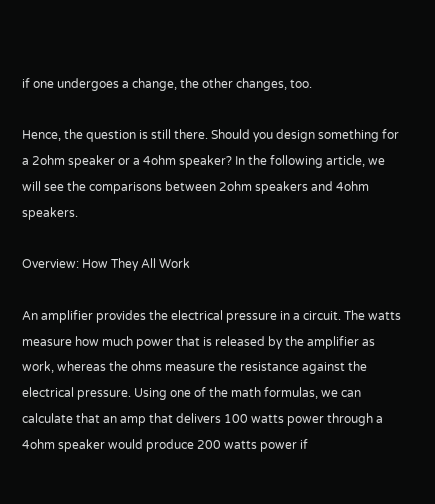if one undergoes a change, the other changes, too.

Hence, the question is still there. Should you design something for a 2ohm speaker or a 4ohm speaker? In the following article, we will see the comparisons between 2ohm speakers and 4ohm speakers.

Overview: How They All Work

An amplifier provides the electrical pressure in a circuit. The watts measure how much power that is released by the amplifier as work, whereas the ohms measure the resistance against the electrical pressure. Using one of the math formulas, we can calculate that an amp that delivers 100 watts power through a 4ohm speaker would produce 200 watts power if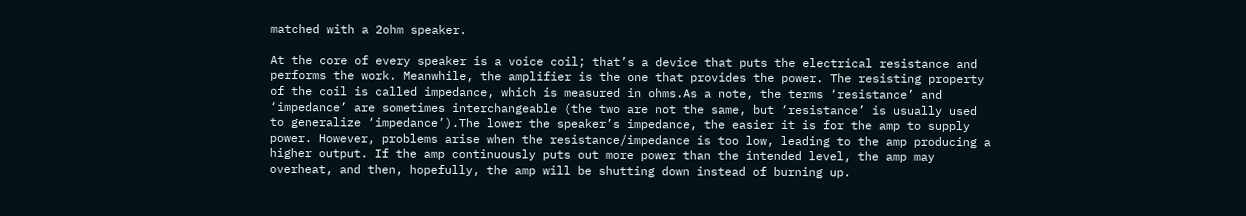matched with a 2ohm speaker.

At the core of every speaker is a voice coil; that’s a device that puts the electrical resistance and performs the work. Meanwhile, the amplifier is the one that provides the power. The resisting property of the coil is called impedance, which is measured in ohms.As a note, the terms ‘resistance’ and ‘impedance’ are sometimes interchangeable (the two are not the same, but ‘resistance’ is usually used to generalize ‘impedance’).The lower the speaker’s impedance, the easier it is for the amp to supply power. However, problems arise when the resistance/impedance is too low, leading to the amp producing a higher output. If the amp continuously puts out more power than the intended level, the amp may overheat, and then, hopefully, the amp will be shutting down instead of burning up.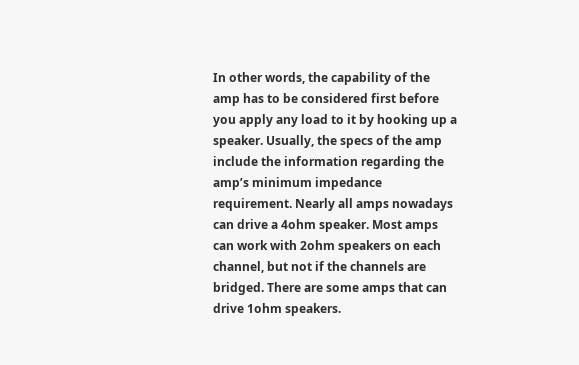In other words, the capability of the amp has to be considered first before you apply any load to it by hooking up a speaker. Usually, the specs of the amp include the information regarding the amp’s minimum impedance requirement. Nearly all amps nowadays can drive a 4ohm speaker. Most amps can work with 2ohm speakers on each channel, but not if the channels are bridged. There are some amps that can drive 1ohm speakers.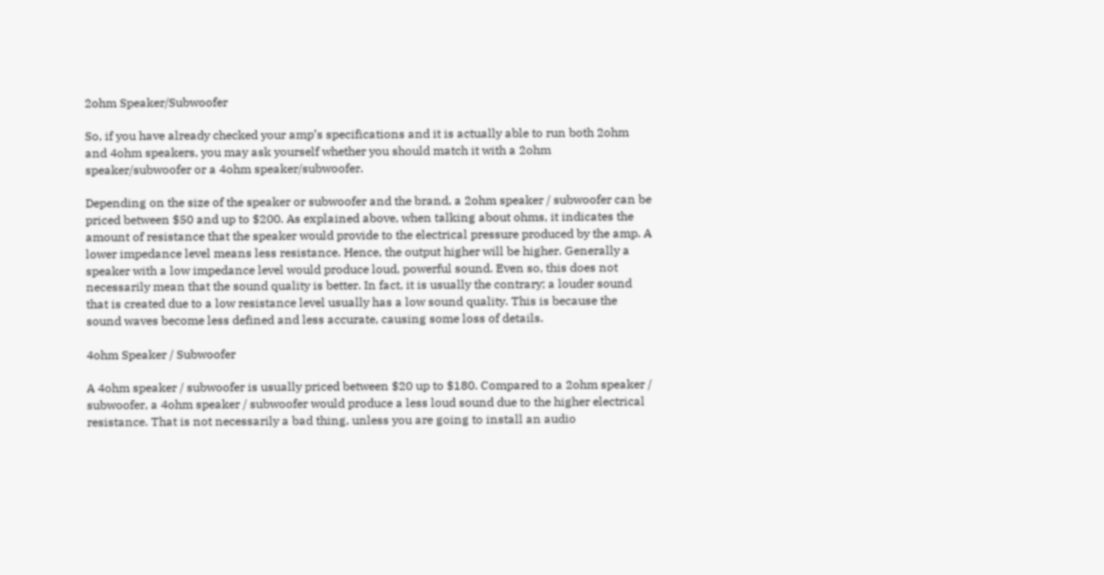2ohm Speaker/Subwoofer

So, if you have already checked your amp’s specifications and it is actually able to run both 2ohm and 4ohm speakers, you may ask yourself whether you should match it with a 2ohm speaker/subwoofer or a 4ohm speaker/subwoofer.

Depending on the size of the speaker or subwoofer and the brand, a 2ohm speaker / subwoofer can be priced between $50 and up to $200. As explained above, when talking about ohms, it indicates the amount of resistance that the speaker would provide to the electrical pressure produced by the amp. A lower impedance level means less resistance. Hence, the output higher will be higher. Generally a speaker with a low impedance level would produce loud, powerful sound. Even so, this does not necessarily mean that the sound quality is better. In fact, it is usually the contrary; a louder sound that is created due to a low resistance level usually has a low sound quality. This is because the sound waves become less defined and less accurate, causing some loss of details.

4ohm Speaker / Subwoofer

A 4ohm speaker / subwoofer is usually priced between $20 up to $180. Compared to a 2ohm speaker / subwoofer, a 4ohm speaker / subwoofer would produce a less loud sound due to the higher electrical resistance. That is not necessarily a bad thing, unless you are going to install an audio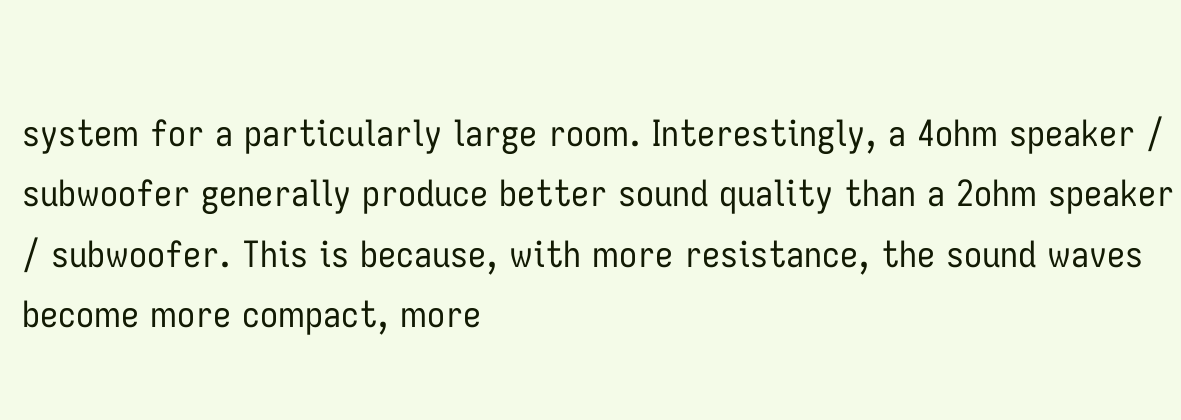system for a particularly large room. Interestingly, a 4ohm speaker / subwoofer generally produce better sound quality than a 2ohm speaker / subwoofer. This is because, with more resistance, the sound waves become more compact, more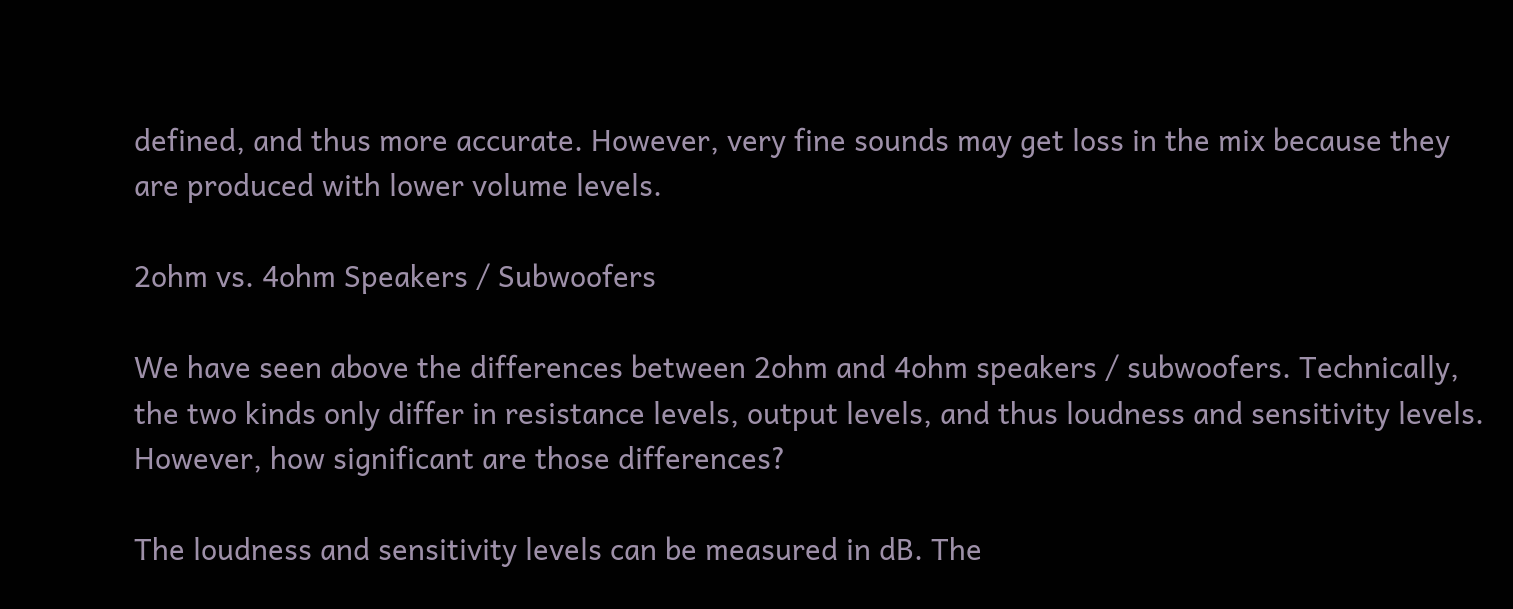defined, and thus more accurate. However, very fine sounds may get loss in the mix because they are produced with lower volume levels.

2ohm vs. 4ohm Speakers / Subwoofers

We have seen above the differences between 2ohm and 4ohm speakers / subwoofers. Technically, the two kinds only differ in resistance levels, output levels, and thus loudness and sensitivity levels. However, how significant are those differences?

The loudness and sensitivity levels can be measured in dB. The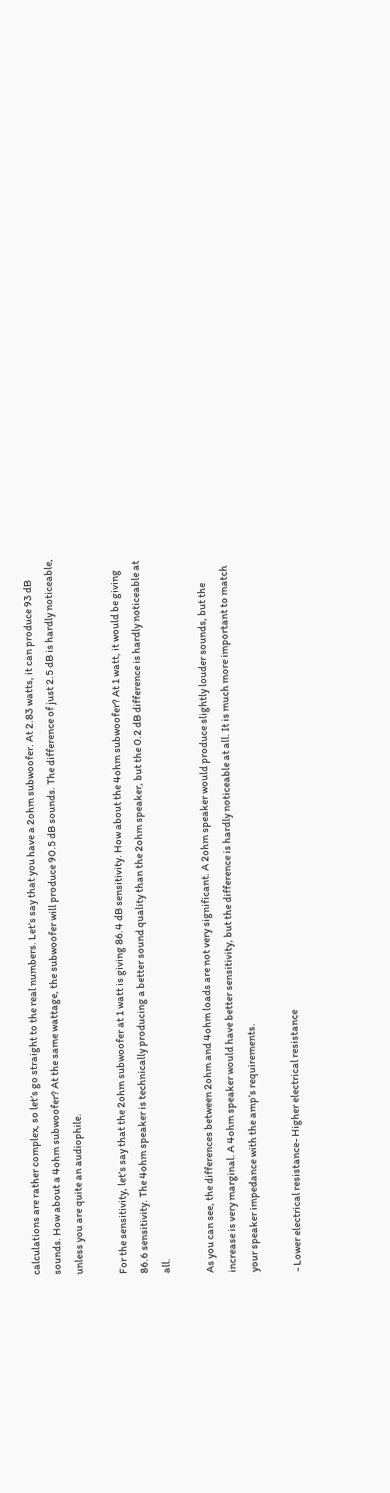calculations are rather complex, so let’s go straight to the real numbers. Let’s say that you have a 2ohm subwoofer. At 2.83 watts, it can produce 93 dB sounds. How about a 4ohm subwoofer? At the same wattage, the subwoofer will produce 90.5 dB sounds. The difference of just 2.5 dB is hardly noticeable, unless you are quite an audiophile.

For the sensitivity, let’s say that the 2ohm subwoofer at 1 watt is giving 86.4 dB sensitivity. How about the 4ohm subwoofer? At 1 watt, it would be giving 86.6 sensitivity. The 4ohm speaker is technically producing a better sound quality than the 2ohm speaker, but the 0.2 dB difference is hardly noticeable at all.

As you can see, the differences between 2ohm and 4ohm loads are not very significant. A 2ohm speaker would produce slightly louder sounds, but the increase is very marginal. A 4ohm speaker would have better sensitivity, but the difference is hardly noticeable at all. It is much more important to match your speaker impedance with the amp’s requirements.

- Lower electrical resistance- Higher electrical resistance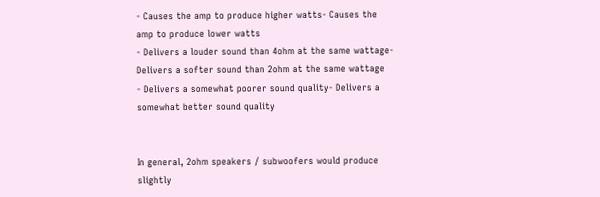- Causes the amp to produce higher watts- Causes the amp to produce lower watts
- Delivers a louder sound than 4ohm at the same wattage- Delivers a softer sound than 2ohm at the same wattage
- Delivers a somewhat poorer sound quality- Delivers a somewhat better sound quality


In general, 2ohm speakers / subwoofers would produce slightly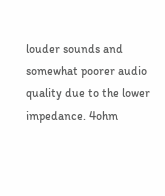louder sounds and somewhat poorer audio quality due to the lower impedance. 4ohm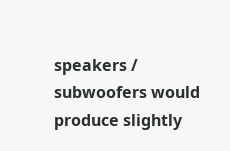speakers / subwoofers would produce slightly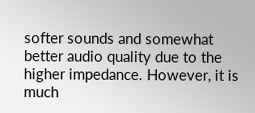softer sounds and somewhat better audio quality due to the higher impedance. However, it is much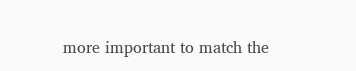more important to match the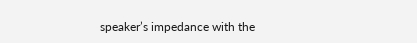speaker’s impedance with the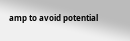amp to avoid potential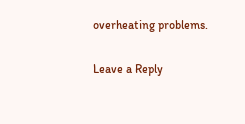overheating problems.

Leave a Reply